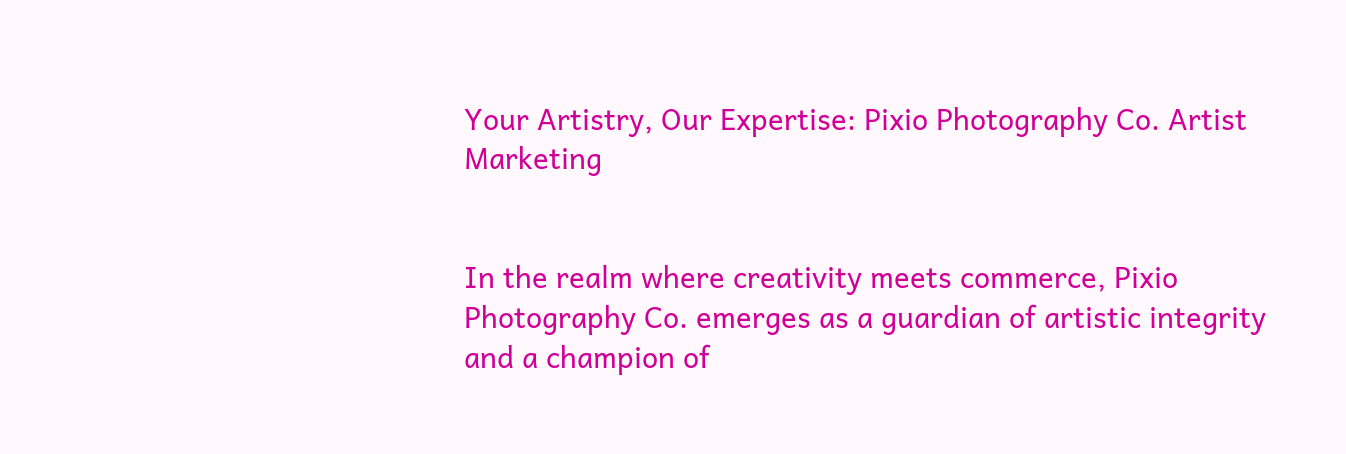Your Artistry, Our Expertise: Pixio Photography Co. Artist Marketing


In the realm where creativity meets commerce, Pixio Photography Co. emerges as a guardian of artistic integrity and a champion of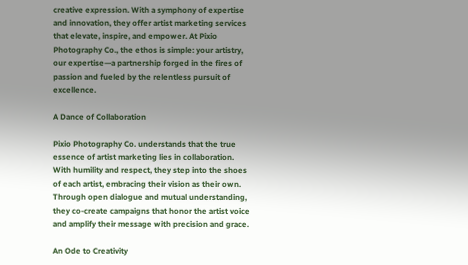creative expression. With a symphony of expertise and innovation, they offer artist marketing services that elevate, inspire, and empower. At Pixio Photography Co., the ethos is simple: your artistry, our expertise—a partnership forged in the fires of passion and fueled by the relentless pursuit of excellence.

A Dance of Collaboration

Pixio Photography Co. understands that the true essence of artist marketing lies in collaboration. With humility and respect, they step into the shoes of each artist, embracing their vision as their own. Through open dialogue and mutual understanding, they co-create campaigns that honor the artist voice and amplify their message with precision and grace.

An Ode to Creativity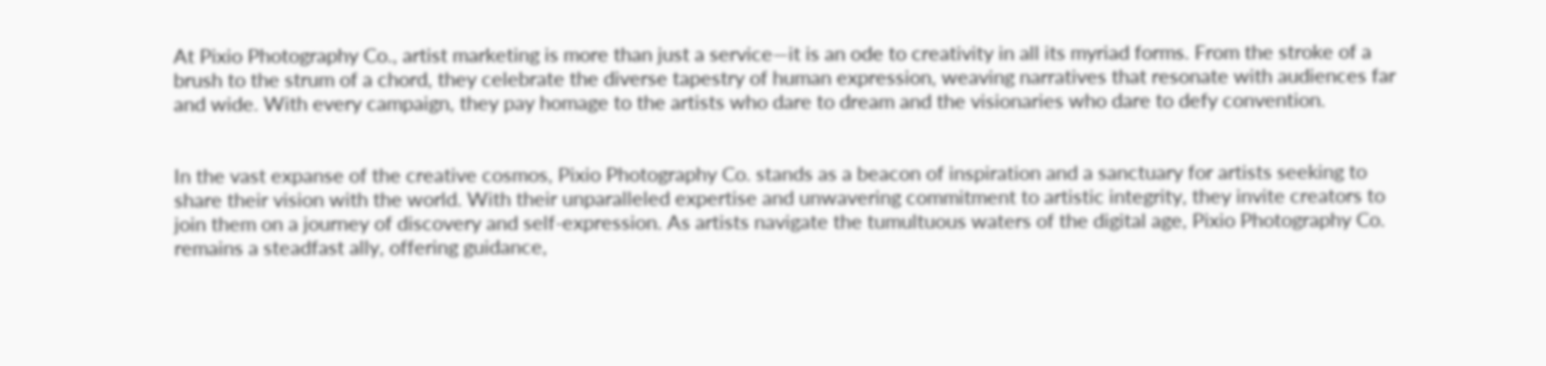At Pixio Photography Co., artist marketing is more than just a service—it is an ode to creativity in all its myriad forms. From the stroke of a brush to the strum of a chord, they celebrate the diverse tapestry of human expression, weaving narratives that resonate with audiences far and wide. With every campaign, they pay homage to the artists who dare to dream and the visionaries who dare to defy convention.


In the vast expanse of the creative cosmos, Pixio Photography Co. stands as a beacon of inspiration and a sanctuary for artists seeking to share their vision with the world. With their unparalleled expertise and unwavering commitment to artistic integrity, they invite creators to join them on a journey of discovery and self-expression. As artists navigate the tumultuous waters of the digital age, Pixio Photography Co. remains a steadfast ally, offering guidance,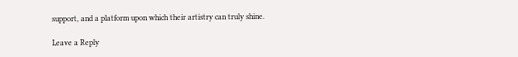support, and a platform upon which their artistry can truly shine.

Leave a Reply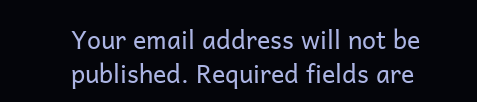Your email address will not be published. Required fields are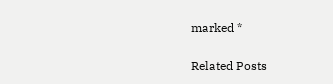marked *

Related Posts